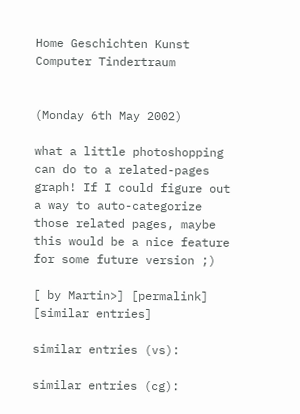Home Geschichten Kunst Computer Tindertraum


(Monday 6th May 2002)

what a little photoshopping can do to a related-pages graph! If I could figure out a way to auto-categorize those related pages, maybe this would be a nice feature for some future version ;)

[ by Martin>] [permalink] [similar entries]

similar entries (vs):

similar entries (cg):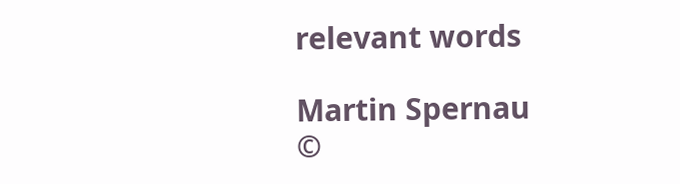relevant words

Martin Spernau
©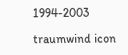1994-2003

traumwind icon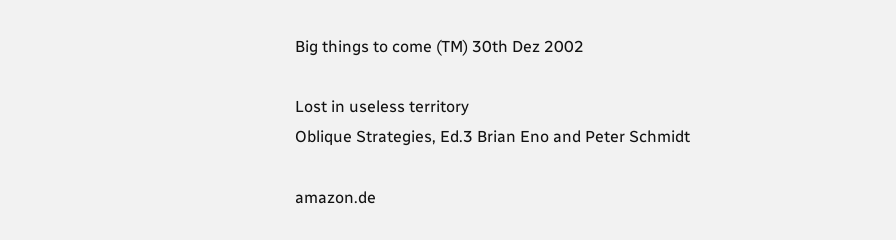Big things to come (TM) 30th Dez 2002

Lost in useless territory
Oblique Strategies, Ed.3 Brian Eno and Peter Schmidt

amazon.de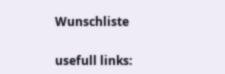Wunschliste


usefull links: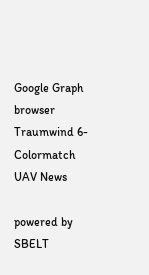Google Graph browser
Traumwind 6-Colormatch
UAV News

powered by SBELT